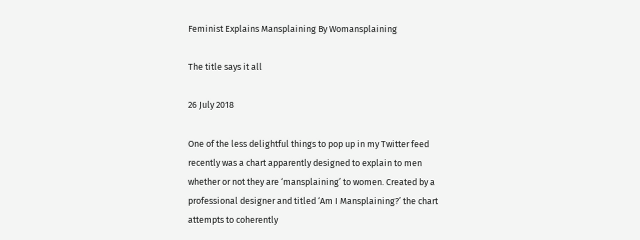Feminist Explains Mansplaining By Womansplaining

The title says it all

26 July 2018

One of the less delightful things to pop up in my Twitter feed recently was a chart apparently designed to explain to men whether or not they are ‘mansplaining’ to women. Created by a professional designer and titled ‘Am I Mansplaining?’ the chart attempts to coherently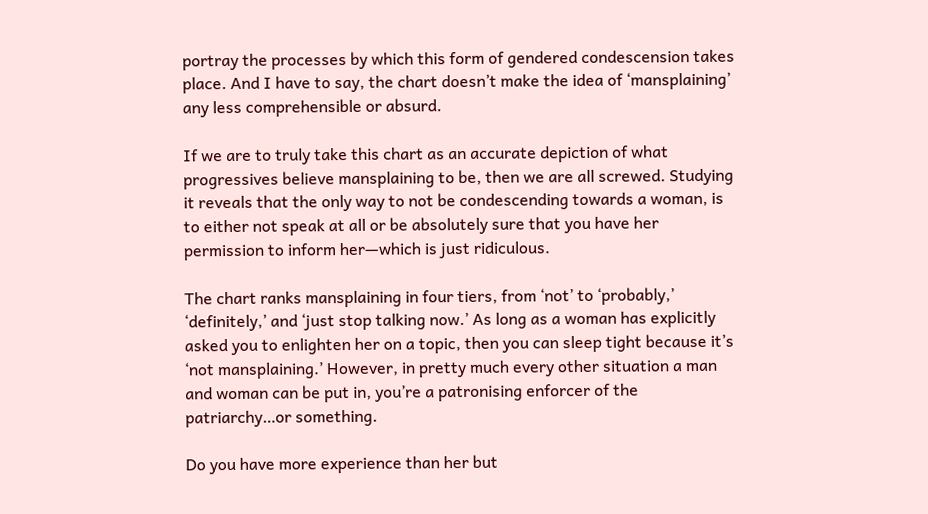portray the processes by which this form of gendered condescension takes place. And I have to say, the chart doesn’t make the idea of ‘mansplaining’ any less comprehensible or absurd.

If we are to truly take this chart as an accurate depiction of what progressives believe mansplaining to be, then we are all screwed. Studying it reveals that the only way to not be condescending towards a woman, is to either not speak at all or be absolutely sure that you have her permission to inform her—which is just ridiculous.

The chart ranks mansplaining in four tiers, from ‘not’ to ‘probably,’ ‘definitely,’ and ‘just stop talking now.’ As long as a woman has explicitly asked you to enlighten her on a topic, then you can sleep tight because it’s ‘not mansplaining.’ However, in pretty much every other situation a man and woman can be put in, you’re a patronising enforcer of the patriarchy…or something.

Do you have more experience than her but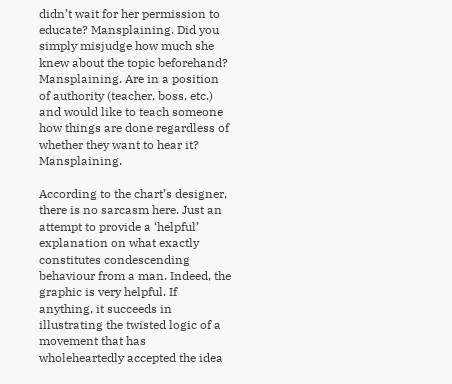didn’t wait for her permission to educate? Mansplaining. Did you simply misjudge how much she knew about the topic beforehand? Mansplaining. Are in a position of authority (teacher, boss, etc.) and would like to teach someone how things are done regardless of whether they want to hear it? Mansplaining.

According to the chart’s designer, there is no sarcasm here. Just an attempt to provide a ‘helpful’ explanation on what exactly constitutes condescending behaviour from a man. Indeed, the graphic is very helpful. If anything, it succeeds in illustrating the twisted logic of a movement that has wholeheartedly accepted the idea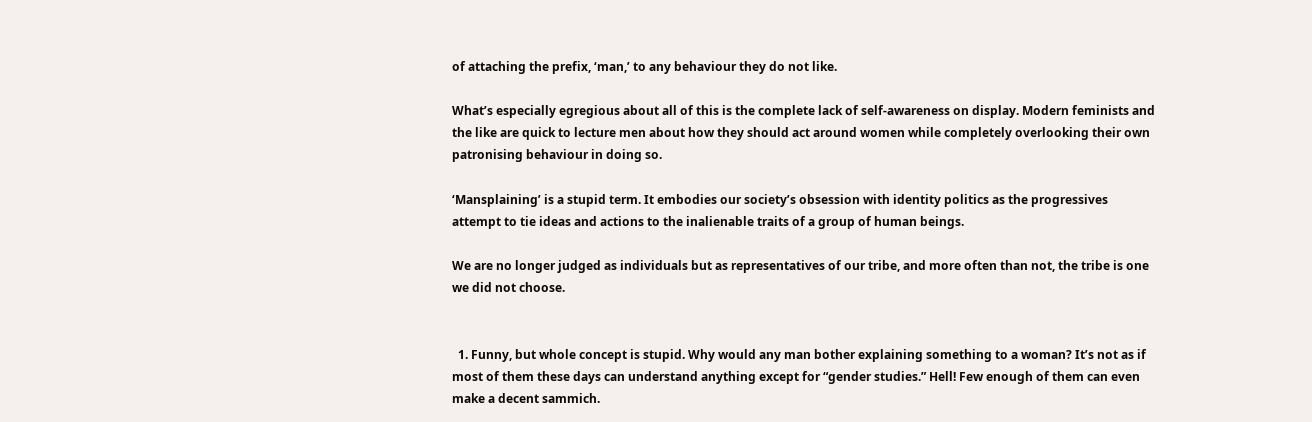of attaching the prefix, ‘man,’ to any behaviour they do not like.

What’s especially egregious about all of this is the complete lack of self-awareness on display. Modern feminists and the like are quick to lecture men about how they should act around women while completely overlooking their own patronising behaviour in doing so.

‘Mansplaining’ is a stupid term. It embodies our society’s obsession with identity politics as the progressives attempt to tie ideas and actions to the inalienable traits of a group of human beings.

We are no longer judged as individuals but as representatives of our tribe, and more often than not, the tribe is one we did not choose.


  1. Funny, but whole concept is stupid. Why would any man bother explaining something to a woman? It’s not as if most of them these days can understand anything except for “gender studies.” Hell! Few enough of them can even make a decent sammich.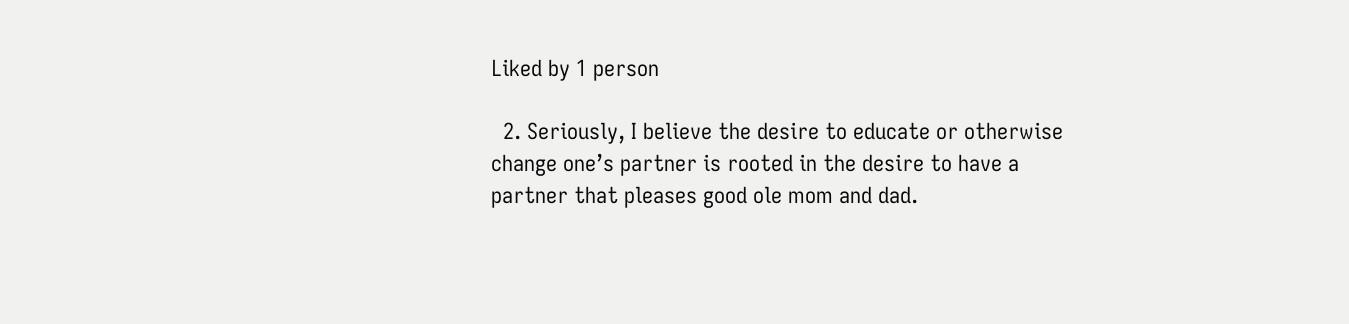Liked by 1 person

  2. Seriously, I believe the desire to educate or otherwise change one’s partner is rooted in the desire to have a partner that pleases good ole mom and dad.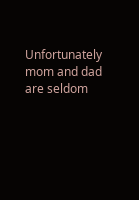Unfortunately mom and dad are seldom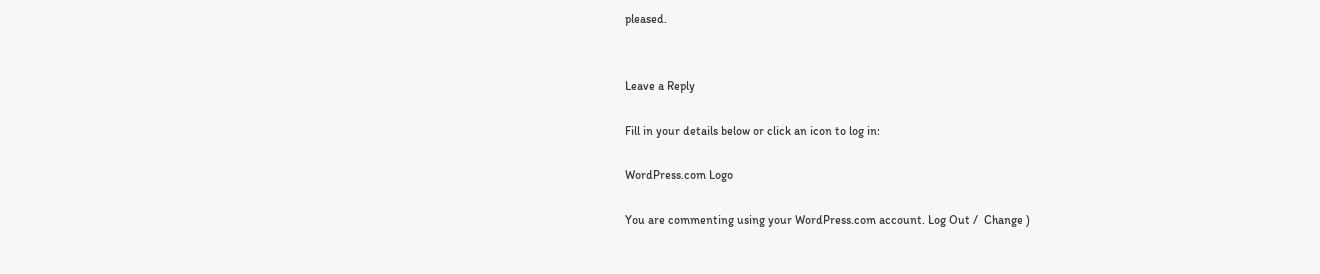pleased.


Leave a Reply

Fill in your details below or click an icon to log in:

WordPress.com Logo

You are commenting using your WordPress.com account. Log Out /  Change )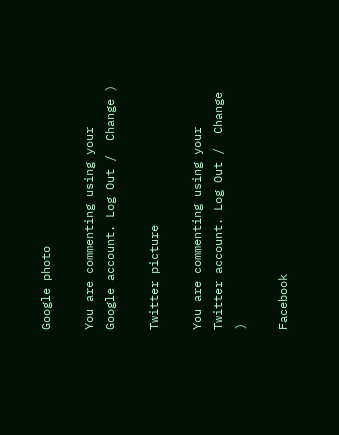Google photo

You are commenting using your Google account. Log Out /  Change )

Twitter picture

You are commenting using your Twitter account. Log Out /  Change )

Facebook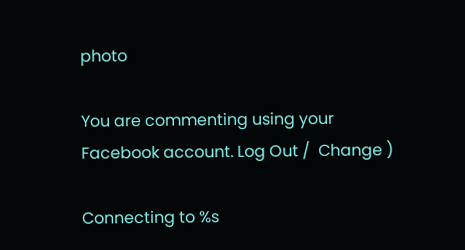photo

You are commenting using your Facebook account. Log Out /  Change )

Connecting to %s